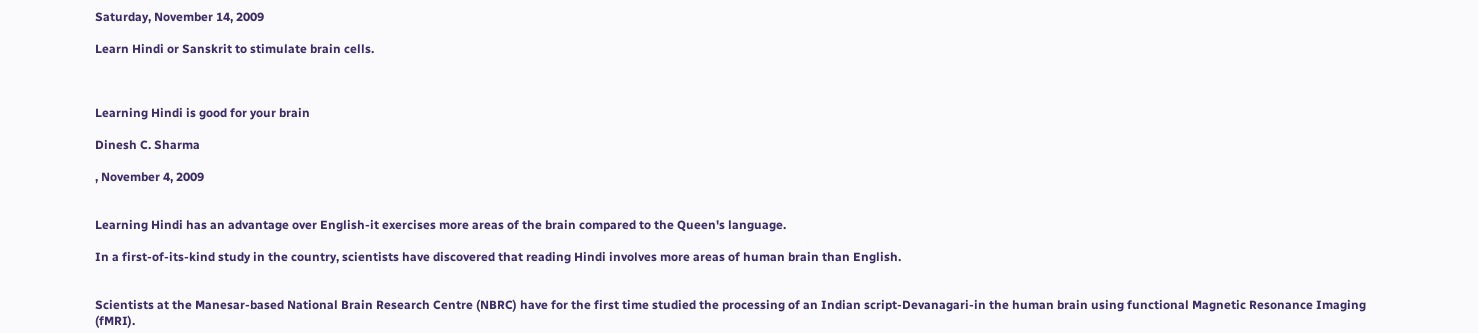Saturday, November 14, 2009

Learn Hindi or Sanskrit to stimulate brain cells.



Learning Hindi is good for your brain

Dinesh C. Sharma

, November 4, 2009


Learning Hindi has an advantage over English-it exercises more areas of the brain compared to the Queen's language.

In a first-of-its-kind study in the country, scientists have discovered that reading Hindi involves more areas of human brain than English.


Scientists at the Manesar-based National Brain Research Centre (NBRC) have for the first time studied the processing of an Indian script-Devanagari-in the human brain using functional Magnetic Resonance Imaging (fMRI).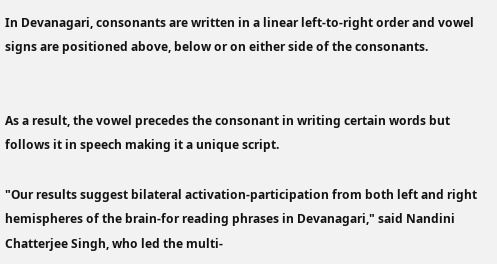In Devanagari, consonants are written in a linear left-to-right order and vowel signs are positioned above, below or on either side of the consonants.


As a result, the vowel precedes the consonant in writing certain words but follows it in speech making it a unique script.

"Our results suggest bilateral activation-participation from both left and right hemispheres of the brain-for reading phrases in Devanagari," said Nandini Chatterjee Singh, who led the multi-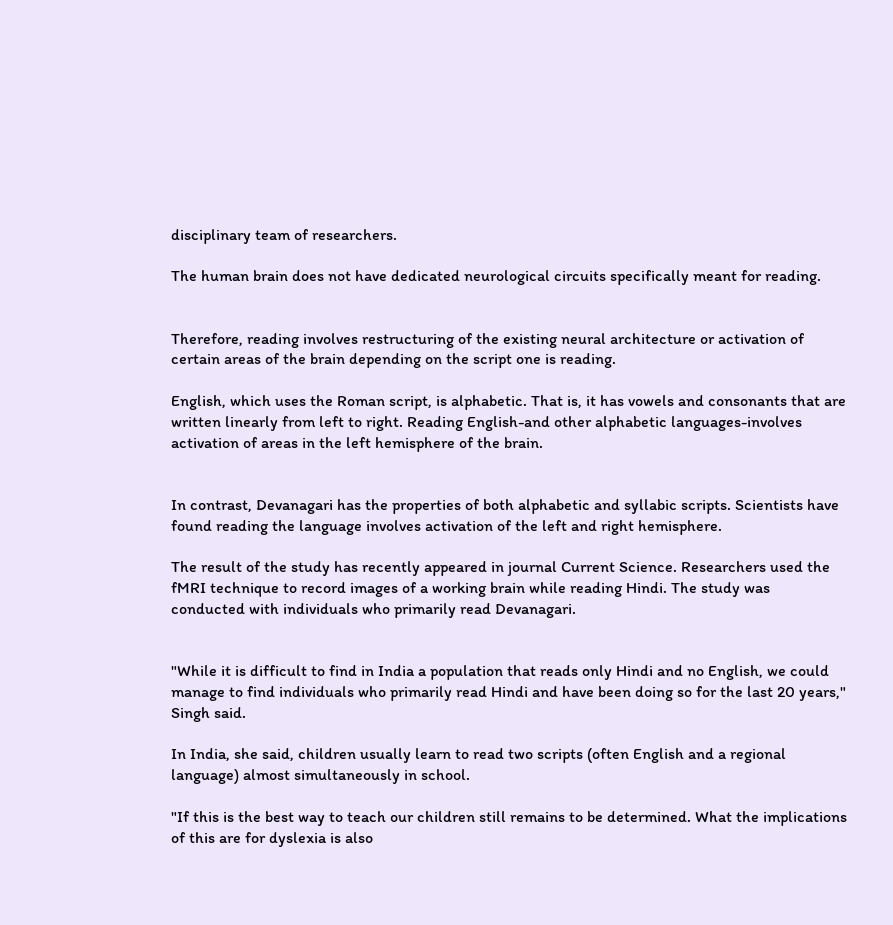disciplinary team of researchers.

The human brain does not have dedicated neurological circuits specifically meant for reading.


Therefore, reading involves restructuring of the existing neural architecture or activation of certain areas of the brain depending on the script one is reading.

English, which uses the Roman script, is alphabetic. That is, it has vowels and consonants that are written linearly from left to right. Reading English-and other alphabetic languages-involves activation of areas in the left hemisphere of the brain.


In contrast, Devanagari has the properties of both alphabetic and syllabic scripts. Scientists have found reading the language involves activation of the left and right hemisphere.

The result of the study has recently appeared in journal Current Science. Researchers used the fMRI technique to record images of a working brain while reading Hindi. The study was conducted with individuals who primarily read Devanagari.


"While it is difficult to find in India a population that reads only Hindi and no English, we could manage to find individuals who primarily read Hindi and have been doing so for the last 20 years," Singh said.

In India, she said, children usually learn to read two scripts (often English and a regional language) almost simultaneously in school.

"If this is the best way to teach our children still remains to be determined. What the implications of this are for dyslexia is also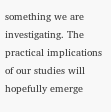something we are investigating. The practical implications of our studies will hopefully emerge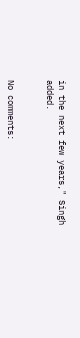in the next few years," Singh added.


No comments: